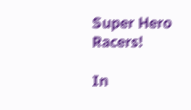Super Hero Racers!

In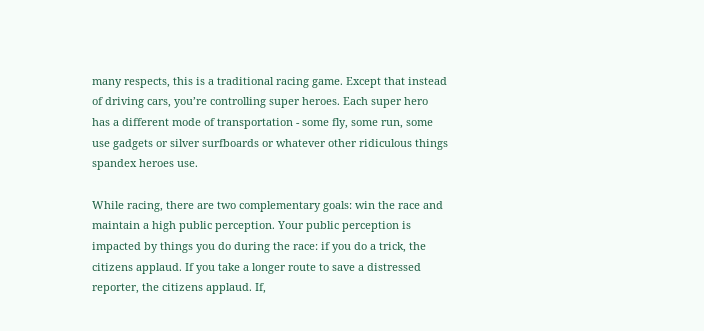many respects, this is a traditional racing game. Except that instead of driving cars, you’re controlling super heroes. Each super hero has a different mode of transportation - some fly, some run, some use gadgets or silver surfboards or whatever other ridiculous things spandex heroes use.

While racing, there are two complementary goals: win the race and maintain a high public perception. Your public perception is impacted by things you do during the race: if you do a trick, the citizens applaud. If you take a longer route to save a distressed reporter, the citizens applaud. If,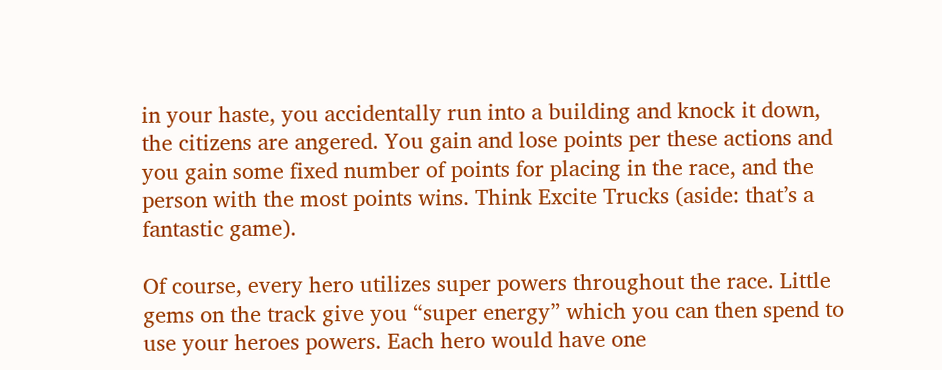in your haste, you accidentally run into a building and knock it down, the citizens are angered. You gain and lose points per these actions and you gain some fixed number of points for placing in the race, and the person with the most points wins. Think Excite Trucks (aside: that’s a fantastic game).

Of course, every hero utilizes super powers throughout the race. Little gems on the track give you “super energy” which you can then spend to use your heroes powers. Each hero would have one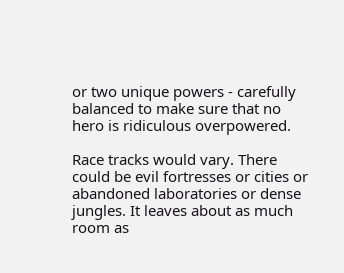or two unique powers - carefully balanced to make sure that no hero is ridiculous overpowered.

Race tracks would vary. There could be evil fortresses or cities or abandoned laboratories or dense jungles. It leaves about as much room as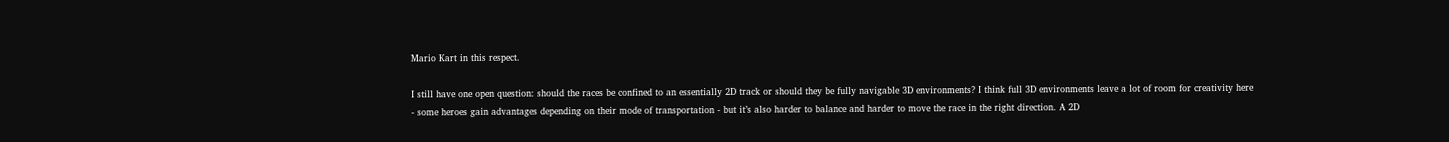Mario Kart in this respect.

I still have one open question: should the races be confined to an essentially 2D track or should they be fully navigable 3D environments? I think full 3D environments leave a lot of room for creativity here - some heroes gain advantages depending on their mode of transportation - but it’s also harder to balance and harder to move the race in the right direction. A 2D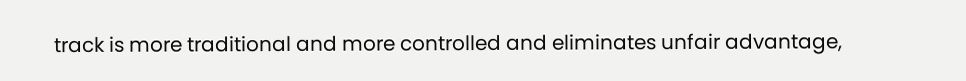track is more traditional and more controlled and eliminates unfair advantage,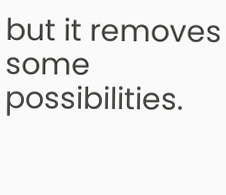but it removes some possibilities.